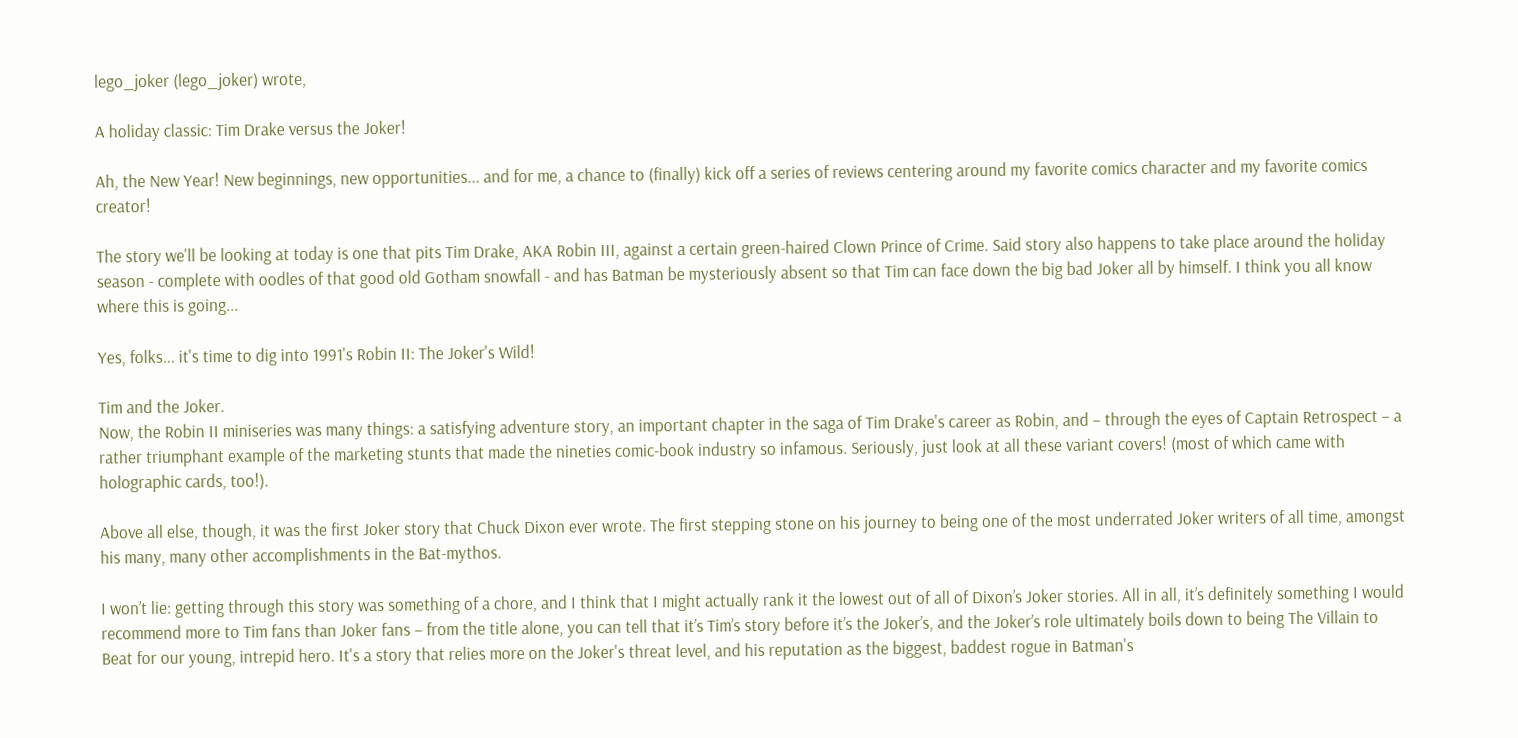lego_joker (lego_joker) wrote,

A holiday classic: Tim Drake versus the Joker!

Ah, the New Year! New beginnings, new opportunities... and for me, a chance to (finally) kick off a series of reviews centering around my favorite comics character and my favorite comics creator!

The story we'll be looking at today is one that pits Tim Drake, AKA Robin III, against a certain green-haired Clown Prince of Crime. Said story also happens to take place around the holiday season - complete with oodles of that good old Gotham snowfall - and has Batman be mysteriously absent so that Tim can face down the big bad Joker all by himself. I think you all know where this is going...

Yes, folks... it's time to dig into 1991's Robin II: The Joker's Wild!

Tim and the Joker.
Now, the Robin II miniseries was many things: a satisfying adventure story, an important chapter in the saga of Tim Drake's career as Robin, and – through the eyes of Captain Retrospect – a rather triumphant example of the marketing stunts that made the nineties comic-book industry so infamous. Seriously, just look at all these variant covers! (most of which came with holographic cards, too!).

Above all else, though, it was the first Joker story that Chuck Dixon ever wrote. The first stepping stone on his journey to being one of the most underrated Joker writers of all time, amongst his many, many other accomplishments in the Bat-mythos.

I won’t lie: getting through this story was something of a chore, and I think that I might actually rank it the lowest out of all of Dixon’s Joker stories. All in all, it’s definitely something I would recommend more to Tim fans than Joker fans – from the title alone, you can tell that it’s Tim’s story before it’s the Joker’s, and the Joker’s role ultimately boils down to being The Villain to Beat for our young, intrepid hero. It's a story that relies more on the Joker's threat level, and his reputation as the biggest, baddest rogue in Batman's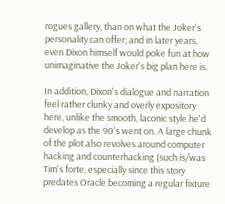rogues gallery, than on what the Joker's personality can offer; and in later years, even Dixon himself would poke fun at how unimaginative the Joker's big plan here is.

In addition, Dixon's dialogue and narration feel rather clunky and overly expository here, unlike the smooth, laconic style he'd develop as the 90's went on. A large chunk of the plot also revolves around computer hacking and counterhacking (such is/was Tim's forte, especially since this story predates Oracle becoming a regular fixture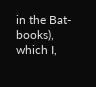in the Bat-books), which I,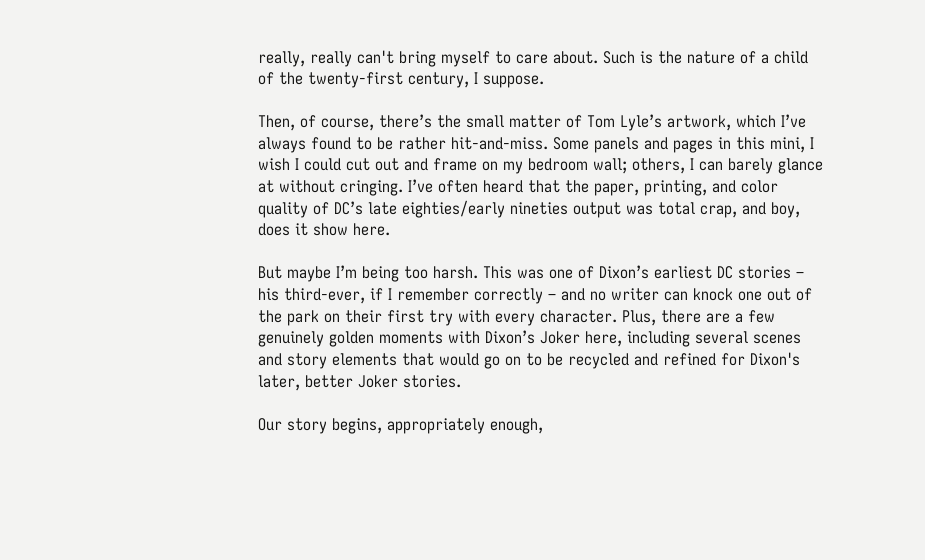really, really can't bring myself to care about. Such is the nature of a child of the twenty-first century, I suppose.

Then, of course, there’s the small matter of Tom Lyle’s artwork, which I’ve always found to be rather hit-and-miss. Some panels and pages in this mini, I wish I could cut out and frame on my bedroom wall; others, I can barely glance at without cringing. I’ve often heard that the paper, printing, and color quality of DC’s late eighties/early nineties output was total crap, and boy, does it show here.

But maybe I’m being too harsh. This was one of Dixon’s earliest DC stories – his third-ever, if I remember correctly – and no writer can knock one out of the park on their first try with every character. Plus, there are a few genuinely golden moments with Dixon’s Joker here, including several scenes and story elements that would go on to be recycled and refined for Dixon's later, better Joker stories.

Our story begins, appropriately enough,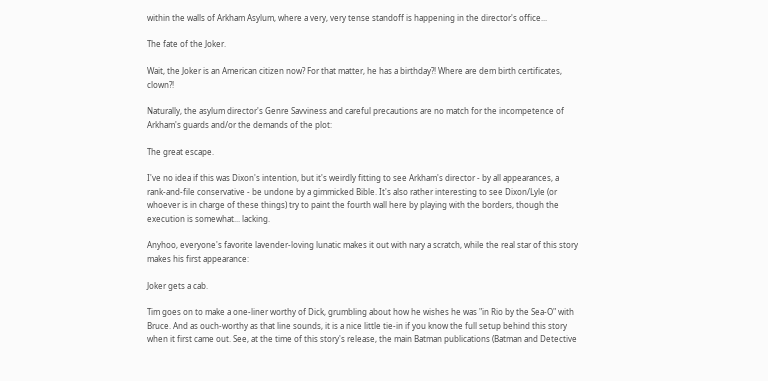within the walls of Arkham Asylum, where a very, very tense standoff is happening in the director's office...

The fate of the Joker.

Wait, the Joker is an American citizen now? For that matter, he has a birthday?! Where are dem birth certificates, clown?!

Naturally, the asylum director's Genre Savviness and careful precautions are no match for the incompetence of Arkham's guards and/or the demands of the plot:

The great escape.

I've no idea if this was Dixon's intention, but it's weirdly fitting to see Arkham's director - by all appearances, a rank-and-file conservative - be undone by a gimmicked Bible. It's also rather interesting to see Dixon/Lyle (or whoever is in charge of these things) try to paint the fourth wall here by playing with the borders, though the execution is somewhat... lacking.

Anyhoo, everyone's favorite lavender-loving lunatic makes it out with nary a scratch, while the real star of this story makes his first appearance:

Joker gets a cab.

Tim goes on to make a one-liner worthy of Dick, grumbling about how he wishes he was "in Rio by the Sea-O" with Bruce. And as ouch-worthy as that line sounds, it is a nice little tie-in if you know the full setup behind this story when it first came out. See, at the time of this story's release, the main Batman publications (Batman and Detective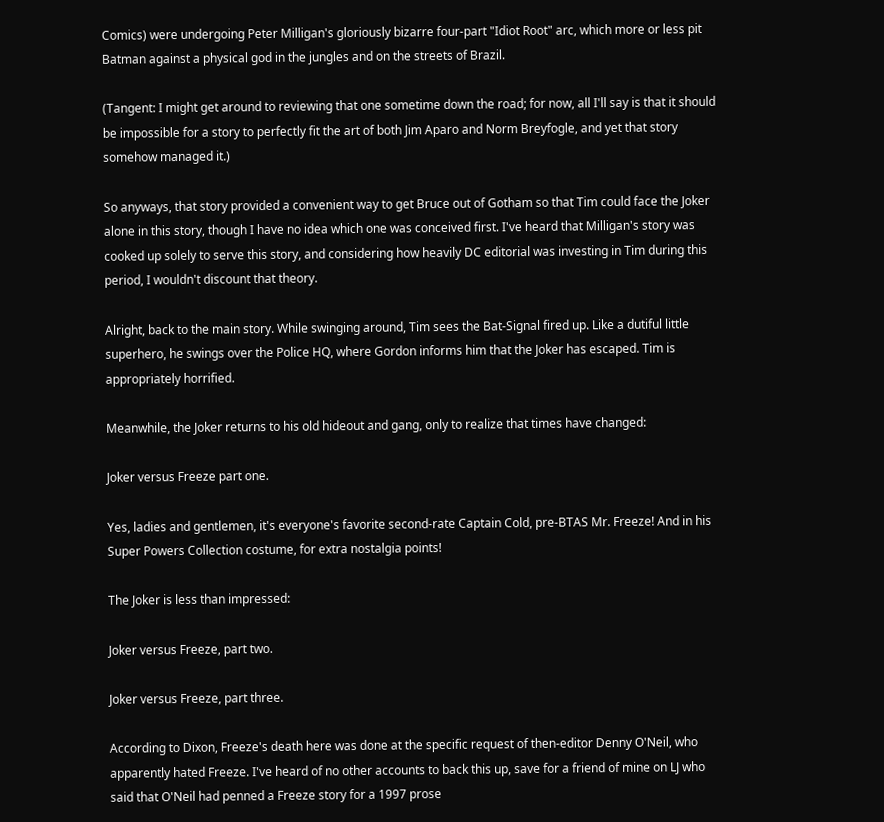Comics) were undergoing Peter Milligan's gloriously bizarre four-part "Idiot Root" arc, which more or less pit Batman against a physical god in the jungles and on the streets of Brazil.

(Tangent: I might get around to reviewing that one sometime down the road; for now, all I'll say is that it should be impossible for a story to perfectly fit the art of both Jim Aparo and Norm Breyfogle, and yet that story somehow managed it.)

So anyways, that story provided a convenient way to get Bruce out of Gotham so that Tim could face the Joker alone in this story, though I have no idea which one was conceived first. I've heard that Milligan's story was cooked up solely to serve this story, and considering how heavily DC editorial was investing in Tim during this period, I wouldn't discount that theory.

Alright, back to the main story. While swinging around, Tim sees the Bat-Signal fired up. Like a dutiful little superhero, he swings over the Police HQ, where Gordon informs him that the Joker has escaped. Tim is appropriately horrified.

Meanwhile, the Joker returns to his old hideout and gang, only to realize that times have changed:

Joker versus Freeze part one.

Yes, ladies and gentlemen, it's everyone's favorite second-rate Captain Cold, pre-BTAS Mr. Freeze! And in his Super Powers Collection costume, for extra nostalgia points!

The Joker is less than impressed:

Joker versus Freeze, part two.

Joker versus Freeze, part three.

According to Dixon, Freeze's death here was done at the specific request of then-editor Denny O'Neil, who apparently hated Freeze. I've heard of no other accounts to back this up, save for a friend of mine on LJ who said that O'Neil had penned a Freeze story for a 1997 prose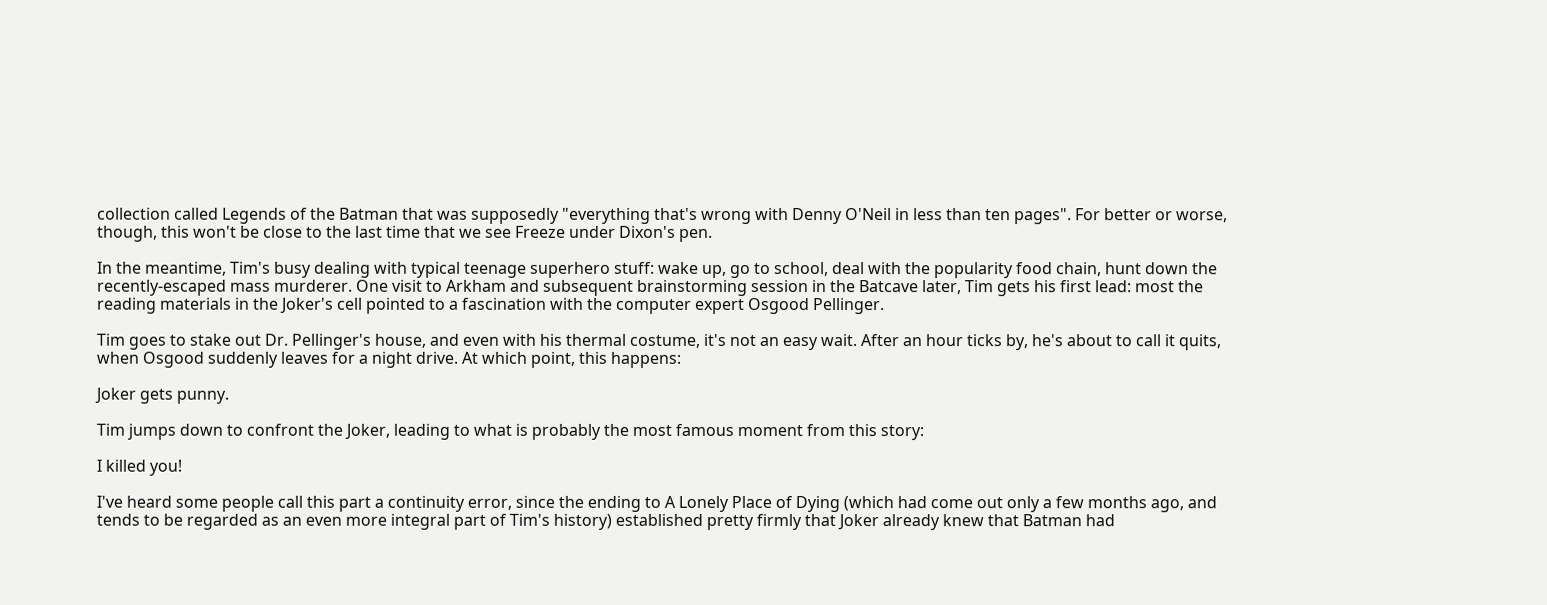collection called Legends of the Batman that was supposedly "everything that's wrong with Denny O'Neil in less than ten pages". For better or worse, though, this won't be close to the last time that we see Freeze under Dixon's pen.

In the meantime, Tim's busy dealing with typical teenage superhero stuff: wake up, go to school, deal with the popularity food chain, hunt down the recently-escaped mass murderer. One visit to Arkham and subsequent brainstorming session in the Batcave later, Tim gets his first lead: most the reading materials in the Joker's cell pointed to a fascination with the computer expert Osgood Pellinger.

Tim goes to stake out Dr. Pellinger's house, and even with his thermal costume, it's not an easy wait. After an hour ticks by, he's about to call it quits, when Osgood suddenly leaves for a night drive. At which point, this happens:

Joker gets punny.

Tim jumps down to confront the Joker, leading to what is probably the most famous moment from this story:

I killed you!

I've heard some people call this part a continuity error, since the ending to A Lonely Place of Dying (which had come out only a few months ago, and tends to be regarded as an even more integral part of Tim's history) established pretty firmly that Joker already knew that Batman had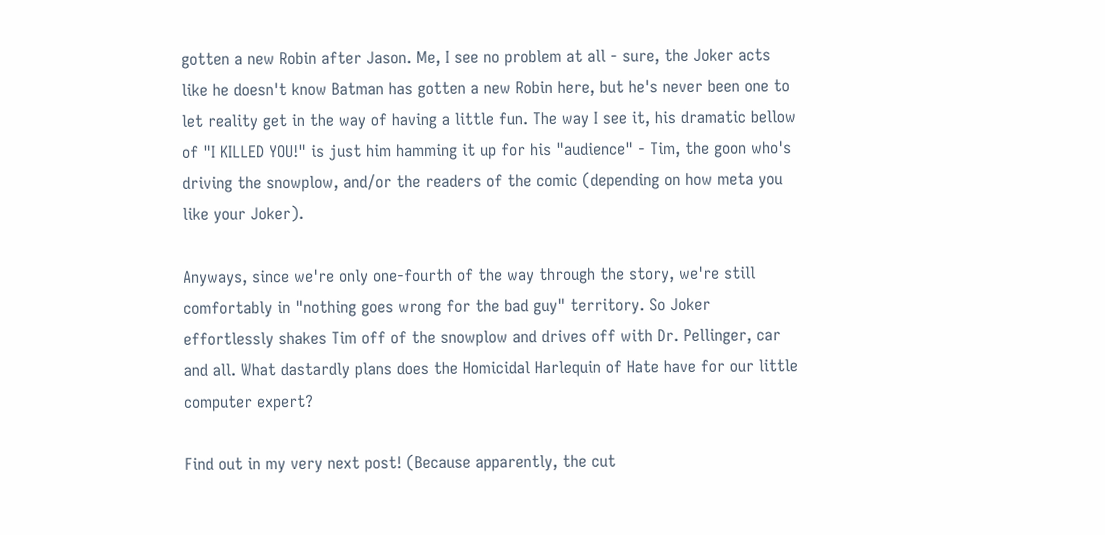gotten a new Robin after Jason. Me, I see no problem at all - sure, the Joker acts like he doesn't know Batman has gotten a new Robin here, but he's never been one to let reality get in the way of having a little fun. The way I see it, his dramatic bellow of "I KILLED YOU!" is just him hamming it up for his "audience" - Tim, the goon who's driving the snowplow, and/or the readers of the comic (depending on how meta you like your Joker).

Anyways, since we're only one-fourth of the way through the story, we're still comfortably in "nothing goes wrong for the bad guy" territory. So Joker effortlessly shakes Tim off of the snowplow and drives off with Dr. Pellinger, car and all. What dastardly plans does the Homicidal Harlequin of Hate have for our little computer expert?

Find out in my very next post! (Because apparently, the cut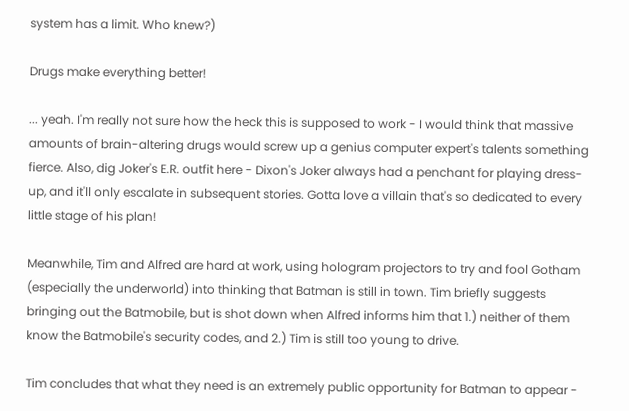system has a limit. Who knew?)

Drugs make everything better!

... yeah. I'm really not sure how the heck this is supposed to work - I would think that massive amounts of brain-altering drugs would screw up a genius computer expert's talents something fierce. Also, dig Joker's E.R. outfit here - Dixon's Joker always had a penchant for playing dress-up, and it'll only escalate in subsequent stories. Gotta love a villain that's so dedicated to every little stage of his plan!

Meanwhile, Tim and Alfred are hard at work, using hologram projectors to try and fool Gotham (especially the underworld) into thinking that Batman is still in town. Tim briefly suggests bringing out the Batmobile, but is shot down when Alfred informs him that 1.) neither of them know the Batmobile's security codes, and 2.) Tim is still too young to drive.

Tim concludes that what they need is an extremely public opportunity for Batman to appear -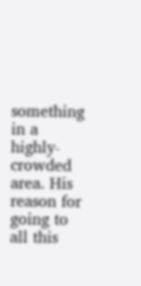something in a highly-crowded area. His reason for going to all this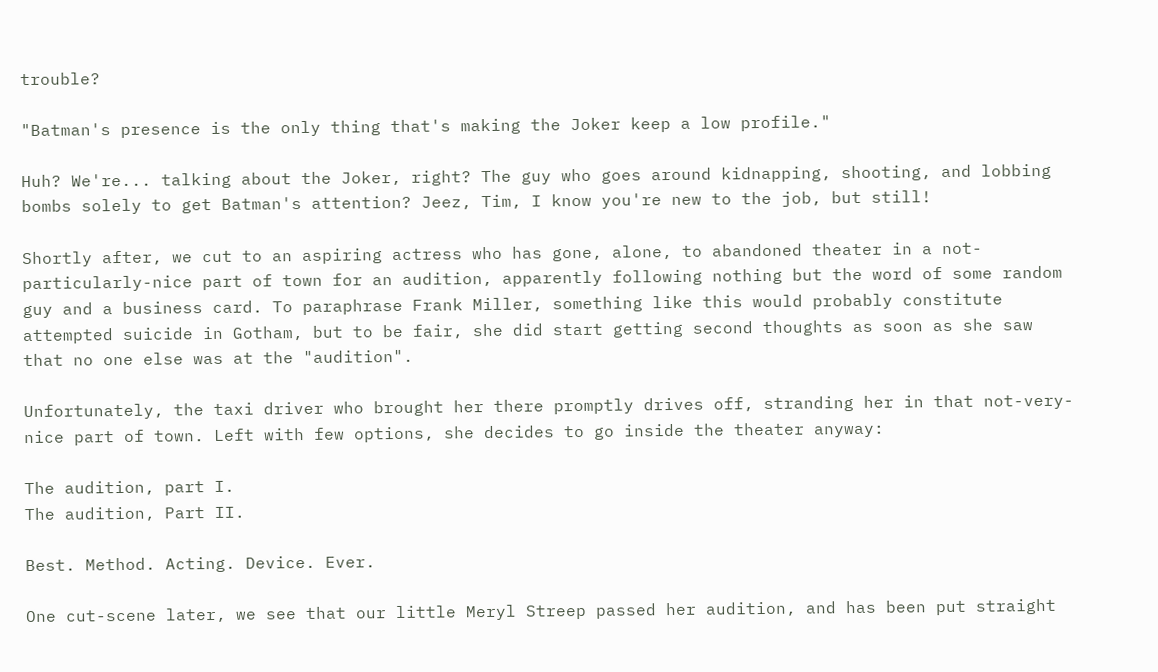trouble?

"Batman's presence is the only thing that's making the Joker keep a low profile."

Huh? We're... talking about the Joker, right? The guy who goes around kidnapping, shooting, and lobbing bombs solely to get Batman's attention? Jeez, Tim, I know you're new to the job, but still!

Shortly after, we cut to an aspiring actress who has gone, alone, to abandoned theater in a not-particularly-nice part of town for an audition, apparently following nothing but the word of some random guy and a business card. To paraphrase Frank Miller, something like this would probably constitute attempted suicide in Gotham, but to be fair, she did start getting second thoughts as soon as she saw that no one else was at the "audition".

Unfortunately, the taxi driver who brought her there promptly drives off, stranding her in that not-very-nice part of town. Left with few options, she decides to go inside the theater anyway:

The audition, part I.
The audition, Part II.

Best. Method. Acting. Device. Ever.

One cut-scene later, we see that our little Meryl Streep passed her audition, and has been put straight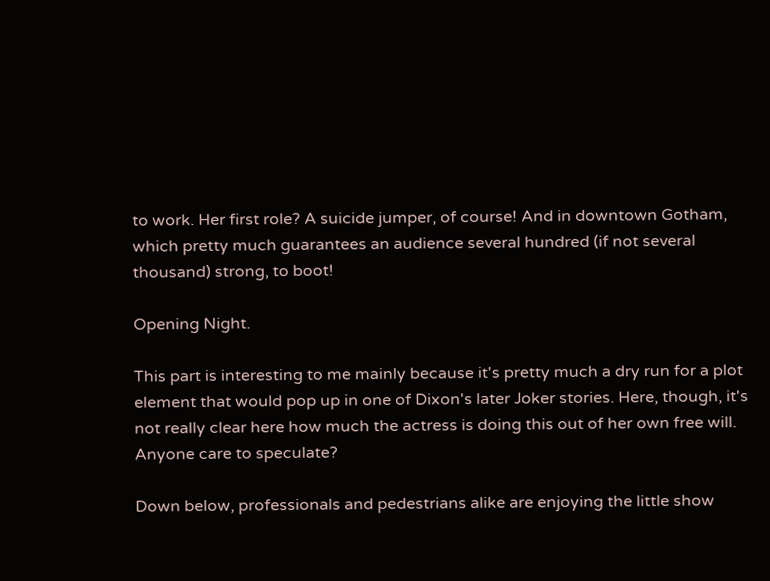to work. Her first role? A suicide jumper, of course! And in downtown Gotham, which pretty much guarantees an audience several hundred (if not several thousand) strong, to boot!

Opening Night.

This part is interesting to me mainly because it's pretty much a dry run for a plot element that would pop up in one of Dixon's later Joker stories. Here, though, it's not really clear here how much the actress is doing this out of her own free will. Anyone care to speculate?

Down below, professionals and pedestrians alike are enjoying the little show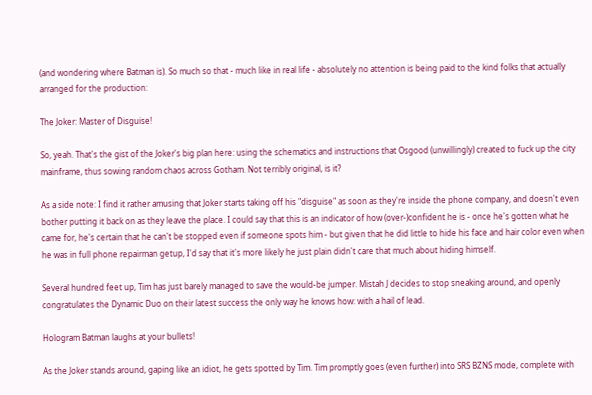(and wondering where Batman is). So much so that - much like in real life - absolutely no attention is being paid to the kind folks that actually arranged for the production:

The Joker: Master of Disguise!

So, yeah. That's the gist of the Joker's big plan here: using the schematics and instructions that Osgood (unwillingly) created to fuck up the city mainframe, thus sowing random chaos across Gotham. Not terribly original, is it?

As a side note: I find it rather amusing that Joker starts taking off his "disguise" as soon as they're inside the phone company, and doesn't even bother putting it back on as they leave the place. I could say that this is an indicator of how (over-)confident he is - once he's gotten what he came for, he's certain that he can't be stopped even if someone spots him - but given that he did little to hide his face and hair color even when he was in full phone repairman getup, I'd say that it's more likely he just plain didn't care that much about hiding himself.

Several hundred feet up, Tim has just barely managed to save the would-be jumper. Mistah J decides to stop sneaking around, and openly congratulates the Dynamic Duo on their latest success the only way he knows how: with a hail of lead.

Hologram Batman laughs at your bullets!

As the Joker stands around, gaping like an idiot, he gets spotted by Tim. Tim promptly goes (even further) into SRS BZNS mode, complete with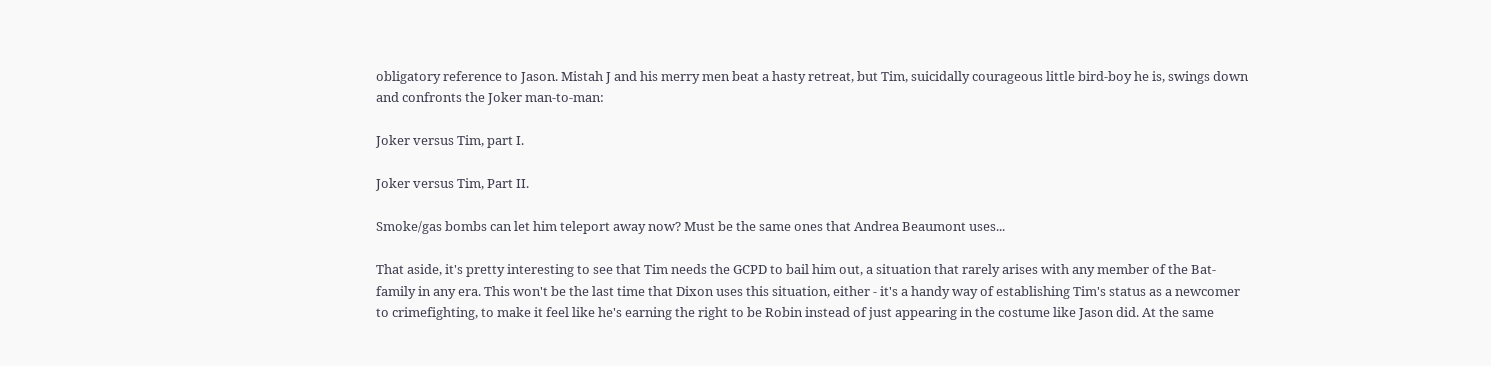obligatory reference to Jason. Mistah J and his merry men beat a hasty retreat, but Tim, suicidally courageous little bird-boy he is, swings down and confronts the Joker man-to-man:

Joker versus Tim, part I.

Joker versus Tim, Part II.

Smoke/gas bombs can let him teleport away now? Must be the same ones that Andrea Beaumont uses...

That aside, it's pretty interesting to see that Tim needs the GCPD to bail him out, a situation that rarely arises with any member of the Bat-family in any era. This won't be the last time that Dixon uses this situation, either - it's a handy way of establishing Tim's status as a newcomer to crimefighting, to make it feel like he's earning the right to be Robin instead of just appearing in the costume like Jason did. At the same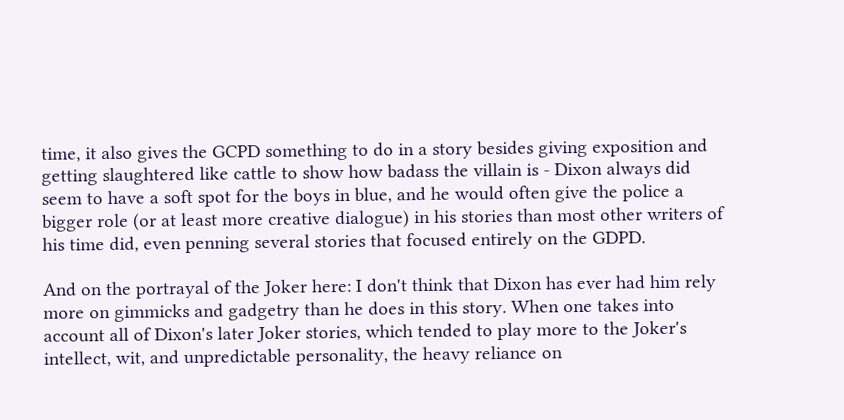time, it also gives the GCPD something to do in a story besides giving exposition and getting slaughtered like cattle to show how badass the villain is - Dixon always did seem to have a soft spot for the boys in blue, and he would often give the police a bigger role (or at least more creative dialogue) in his stories than most other writers of his time did, even penning several stories that focused entirely on the GDPD.

And on the portrayal of the Joker here: I don't think that Dixon has ever had him rely more on gimmicks and gadgetry than he does in this story. When one takes into account all of Dixon's later Joker stories, which tended to play more to the Joker's intellect, wit, and unpredictable personality, the heavy reliance on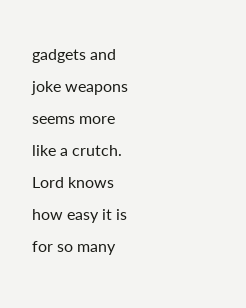gadgets and joke weapons seems more like a crutch. Lord knows how easy it is for so many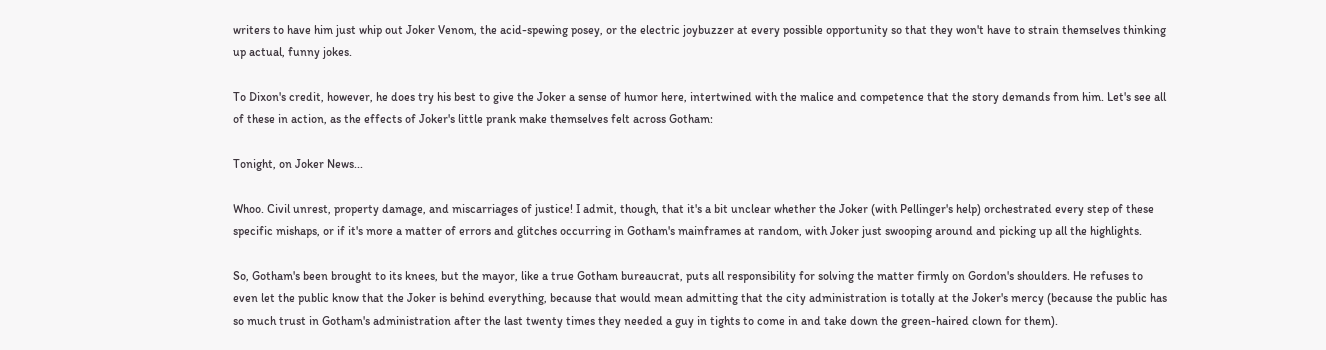writers to have him just whip out Joker Venom, the acid-spewing posey, or the electric joybuzzer at every possible opportunity so that they won't have to strain themselves thinking up actual, funny jokes.

To Dixon's credit, however, he does try his best to give the Joker a sense of humor here, intertwined with the malice and competence that the story demands from him. Let's see all of these in action, as the effects of Joker's little prank make themselves felt across Gotham:

Tonight, on Joker News...

Whoo. Civil unrest, property damage, and miscarriages of justice! I admit, though, that it's a bit unclear whether the Joker (with Pellinger's help) orchestrated every step of these specific mishaps, or if it's more a matter of errors and glitches occurring in Gotham's mainframes at random, with Joker just swooping around and picking up all the highlights.

So, Gotham's been brought to its knees, but the mayor, like a true Gotham bureaucrat, puts all responsibility for solving the matter firmly on Gordon's shoulders. He refuses to even let the public know that the Joker is behind everything, because that would mean admitting that the city administration is totally at the Joker's mercy (because the public has so much trust in Gotham's administration after the last twenty times they needed a guy in tights to come in and take down the green-haired clown for them).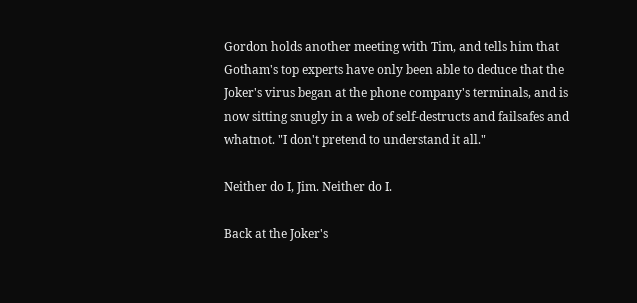Gordon holds another meeting with Tim, and tells him that Gotham's top experts have only been able to deduce that the Joker's virus began at the phone company's terminals, and is now sitting snugly in a web of self-destructs and failsafes and whatnot. "I don't pretend to understand it all."

Neither do I, Jim. Neither do I.

Back at the Joker's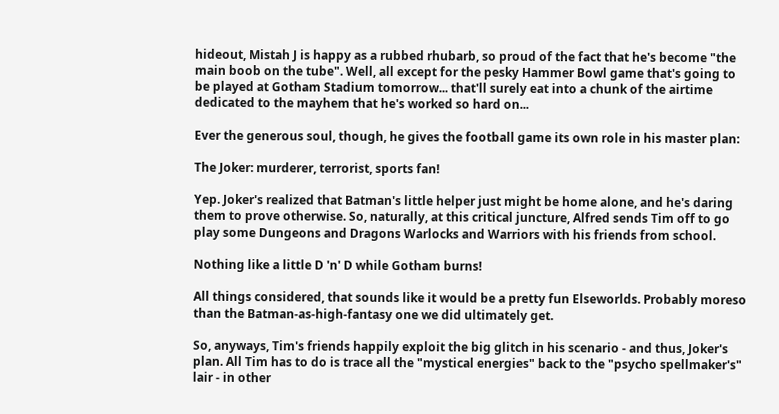hideout, Mistah J is happy as a rubbed rhubarb, so proud of the fact that he's become "the main boob on the tube". Well, all except for the pesky Hammer Bowl game that's going to be played at Gotham Stadium tomorrow... that'll surely eat into a chunk of the airtime dedicated to the mayhem that he's worked so hard on...

Ever the generous soul, though, he gives the football game its own role in his master plan:

The Joker: murderer, terrorist, sports fan!

Yep. Joker's realized that Batman's little helper just might be home alone, and he's daring them to prove otherwise. So, naturally, at this critical juncture, Alfred sends Tim off to go play some Dungeons and Dragons Warlocks and Warriors with his friends from school.

Nothing like a little D 'n' D while Gotham burns!

All things considered, that sounds like it would be a pretty fun Elseworlds. Probably moreso than the Batman-as-high-fantasy one we did ultimately get.

So, anyways, Tim's friends happily exploit the big glitch in his scenario - and thus, Joker's plan. All Tim has to do is trace all the "mystical energies" back to the "psycho spellmaker's" lair - in other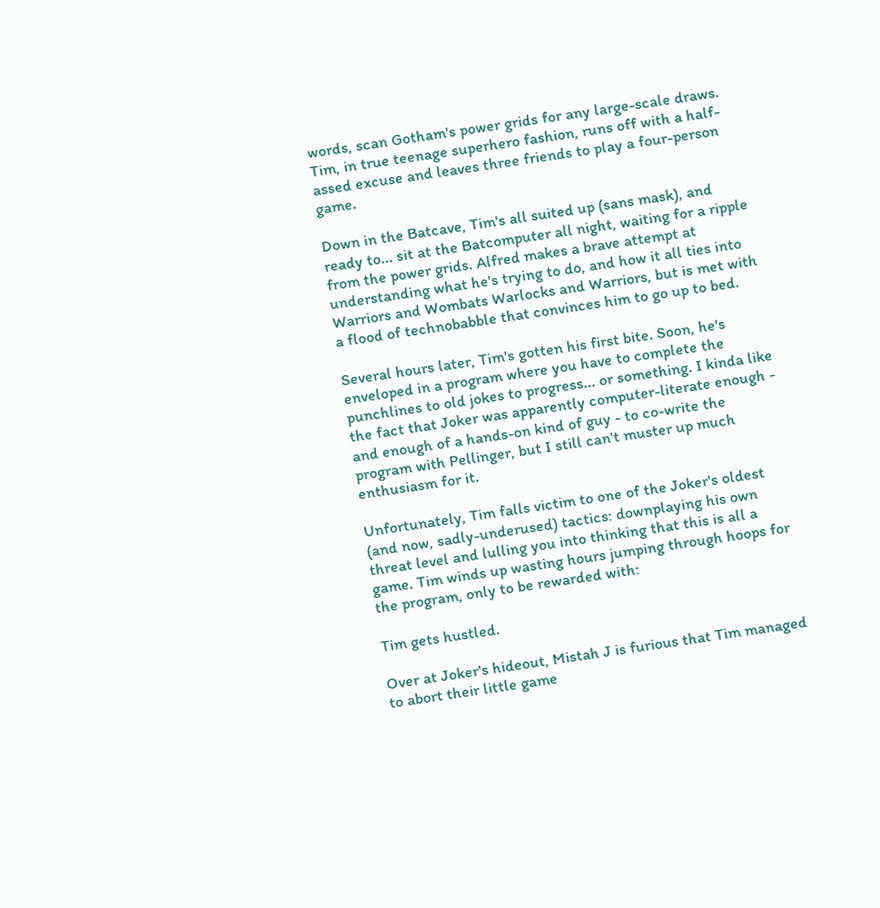words, scan Gotham's power grids for any large-scale draws. Tim, in true teenage superhero fashion, runs off with a half-assed excuse and leaves three friends to play a four-person game.

Down in the Batcave, Tim's all suited up (sans mask), and ready to... sit at the Batcomputer all night, waiting for a ripple from the power grids. Alfred makes a brave attempt at understanding what he's trying to do, and how it all ties into Warriors and Wombats Warlocks and Warriors, but is met with a flood of technobabble that convinces him to go up to bed.

Several hours later, Tim's gotten his first bite. Soon, he's enveloped in a program where you have to complete the punchlines to old jokes to progress... or something. I kinda like the fact that Joker was apparently computer-literate enough - and enough of a hands-on kind of guy - to co-write the program with Pellinger, but I still can't muster up much enthusiasm for it.

Unfortunately, Tim falls victim to one of the Joker's oldest (and now, sadly-underused) tactics: downplaying his own threat level and lulling you into thinking that this is all a game. Tim winds up wasting hours jumping through hoops for the program, only to be rewarded with:

Tim gets hustled.

Over at Joker's hideout, Mistah J is furious that Tim managed to abort their little game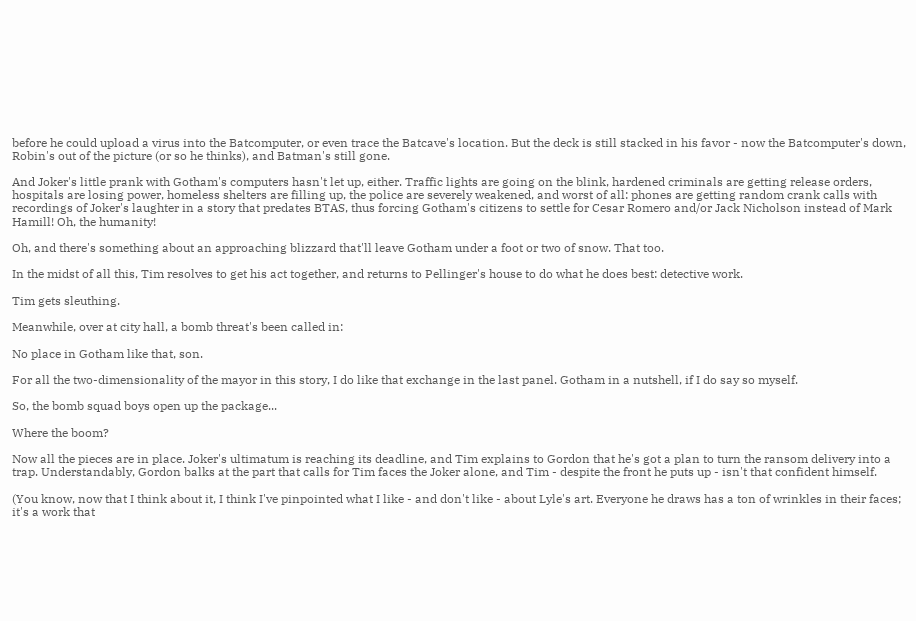before he could upload a virus into the Batcomputer, or even trace the Batcave's location. But the deck is still stacked in his favor - now the Batcomputer's down, Robin's out of the picture (or so he thinks), and Batman's still gone.

And Joker's little prank with Gotham's computers hasn't let up, either. Traffic lights are going on the blink, hardened criminals are getting release orders, hospitals are losing power, homeless shelters are filling up, the police are severely weakened, and worst of all: phones are getting random crank calls with recordings of Joker's laughter in a story that predates BTAS, thus forcing Gotham's citizens to settle for Cesar Romero and/or Jack Nicholson instead of Mark Hamill! Oh, the humanity!

Oh, and there's something about an approaching blizzard that'll leave Gotham under a foot or two of snow. That too.

In the midst of all this, Tim resolves to get his act together, and returns to Pellinger's house to do what he does best: detective work.

Tim gets sleuthing.

Meanwhile, over at city hall, a bomb threat's been called in:

No place in Gotham like that, son.

For all the two-dimensionality of the mayor in this story, I do like that exchange in the last panel. Gotham in a nutshell, if I do say so myself.

So, the bomb squad boys open up the package...

Where the boom?

Now all the pieces are in place. Joker's ultimatum is reaching its deadline, and Tim explains to Gordon that he's got a plan to turn the ransom delivery into a trap. Understandably, Gordon balks at the part that calls for Tim faces the Joker alone, and Tim - despite the front he puts up - isn't that confident himself.

(You know, now that I think about it, I think I've pinpointed what I like - and don't like - about Lyle's art. Everyone he draws has a ton of wrinkles in their faces; it's a work that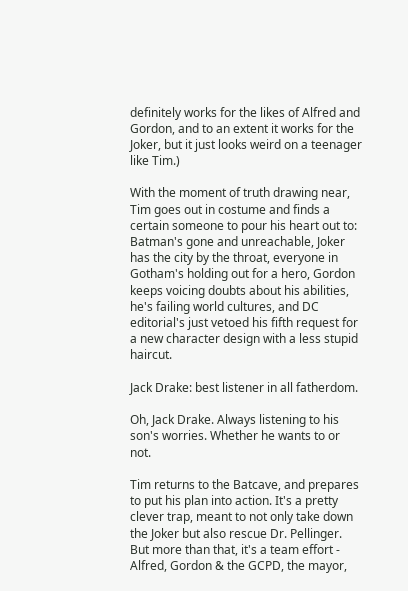definitely works for the likes of Alfred and Gordon, and to an extent it works for the Joker, but it just looks weird on a teenager like Tim.)

With the moment of truth drawing near, Tim goes out in costume and finds a certain someone to pour his heart out to: Batman's gone and unreachable, Joker has the city by the throat, everyone in Gotham's holding out for a hero, Gordon keeps voicing doubts about his abilities, he's failing world cultures, and DC editorial's just vetoed his fifth request for a new character design with a less stupid haircut.

Jack Drake: best listener in all fatherdom.

Oh, Jack Drake. Always listening to his son's worries. Whether he wants to or not.

Tim returns to the Batcave, and prepares to put his plan into action. It's a pretty clever trap, meant to not only take down the Joker but also rescue Dr. Pellinger. But more than that, it's a team effort - Alfred, Gordon & the GCPD, the mayor,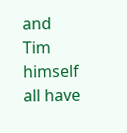and Tim himself all have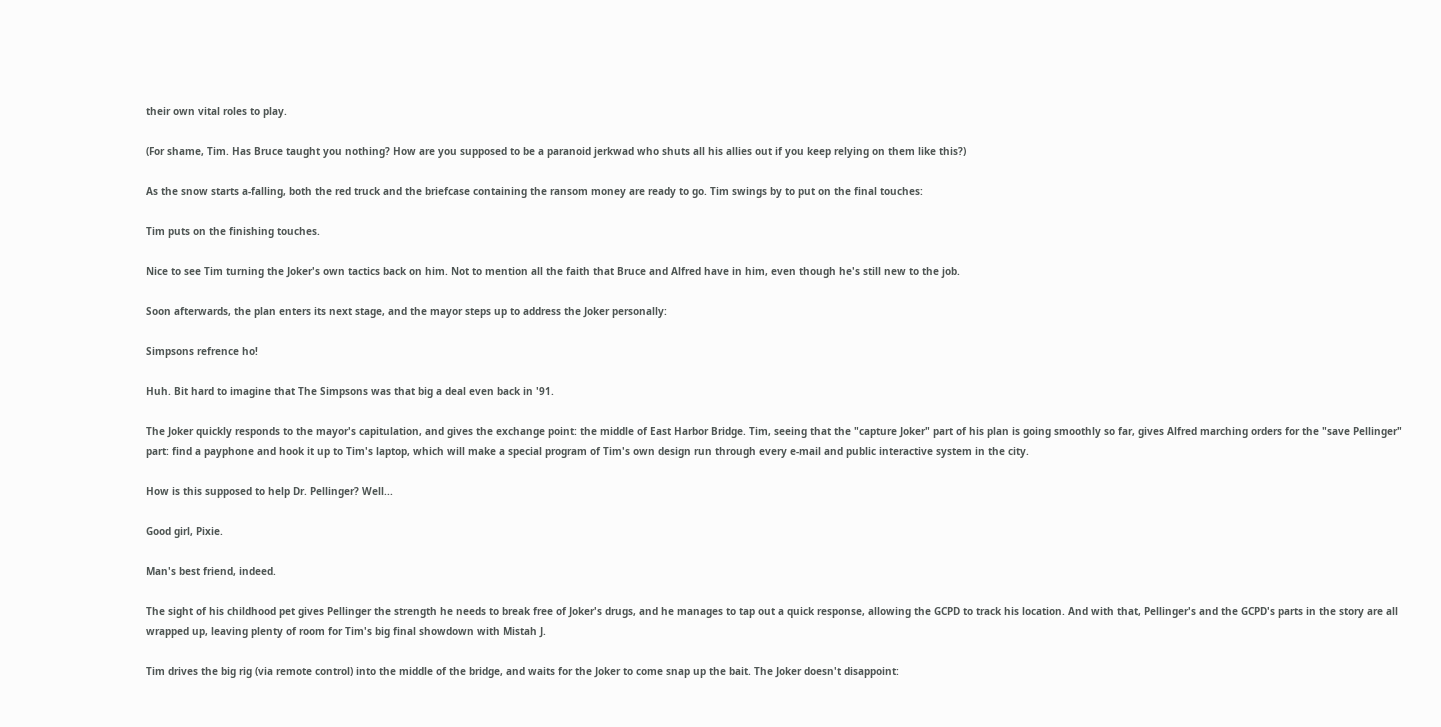their own vital roles to play.

(For shame, Tim. Has Bruce taught you nothing? How are you supposed to be a paranoid jerkwad who shuts all his allies out if you keep relying on them like this?)

As the snow starts a-falling, both the red truck and the briefcase containing the ransom money are ready to go. Tim swings by to put on the final touches:

Tim puts on the finishing touches.

Nice to see Tim turning the Joker's own tactics back on him. Not to mention all the faith that Bruce and Alfred have in him, even though he's still new to the job.

Soon afterwards, the plan enters its next stage, and the mayor steps up to address the Joker personally:

Simpsons refrence ho!

Huh. Bit hard to imagine that The Simpsons was that big a deal even back in '91.

The Joker quickly responds to the mayor's capitulation, and gives the exchange point: the middle of East Harbor Bridge. Tim, seeing that the "capture Joker" part of his plan is going smoothly so far, gives Alfred marching orders for the "save Pellinger" part: find a payphone and hook it up to Tim's laptop, which will make a special program of Tim's own design run through every e-mail and public interactive system in the city.

How is this supposed to help Dr. Pellinger? Well...

Good girl, Pixie.

Man's best friend, indeed.

The sight of his childhood pet gives Pellinger the strength he needs to break free of Joker's drugs, and he manages to tap out a quick response, allowing the GCPD to track his location. And with that, Pellinger's and the GCPD's parts in the story are all wrapped up, leaving plenty of room for Tim's big final showdown with Mistah J.

Tim drives the big rig (via remote control) into the middle of the bridge, and waits for the Joker to come snap up the bait. The Joker doesn't disappoint: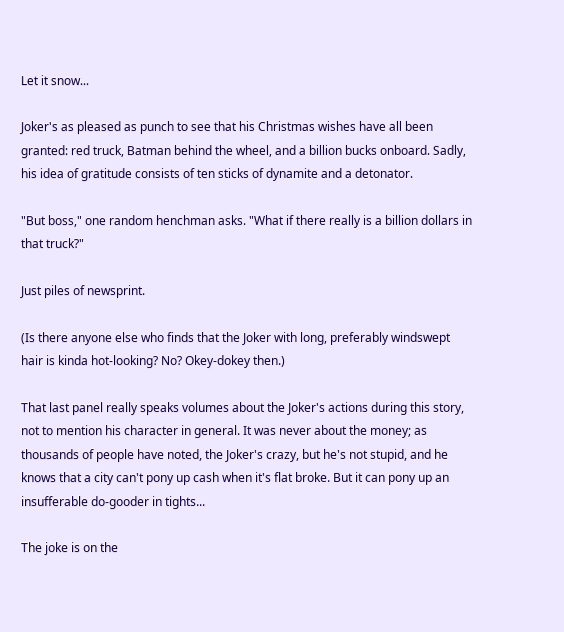Let it snow...

Joker's as pleased as punch to see that his Christmas wishes have all been granted: red truck, Batman behind the wheel, and a billion bucks onboard. Sadly, his idea of gratitude consists of ten sticks of dynamite and a detonator.

"But boss," one random henchman asks. "What if there really is a billion dollars in that truck?"

Just piles of newsprint.

(Is there anyone else who finds that the Joker with long, preferably windswept hair is kinda hot-looking? No? Okey-dokey then.)

That last panel really speaks volumes about the Joker's actions during this story, not to mention his character in general. It was never about the money; as thousands of people have noted, the Joker's crazy, but he's not stupid, and he knows that a city can't pony up cash when it's flat broke. But it can pony up an insufferable do-gooder in tights...

The joke is on the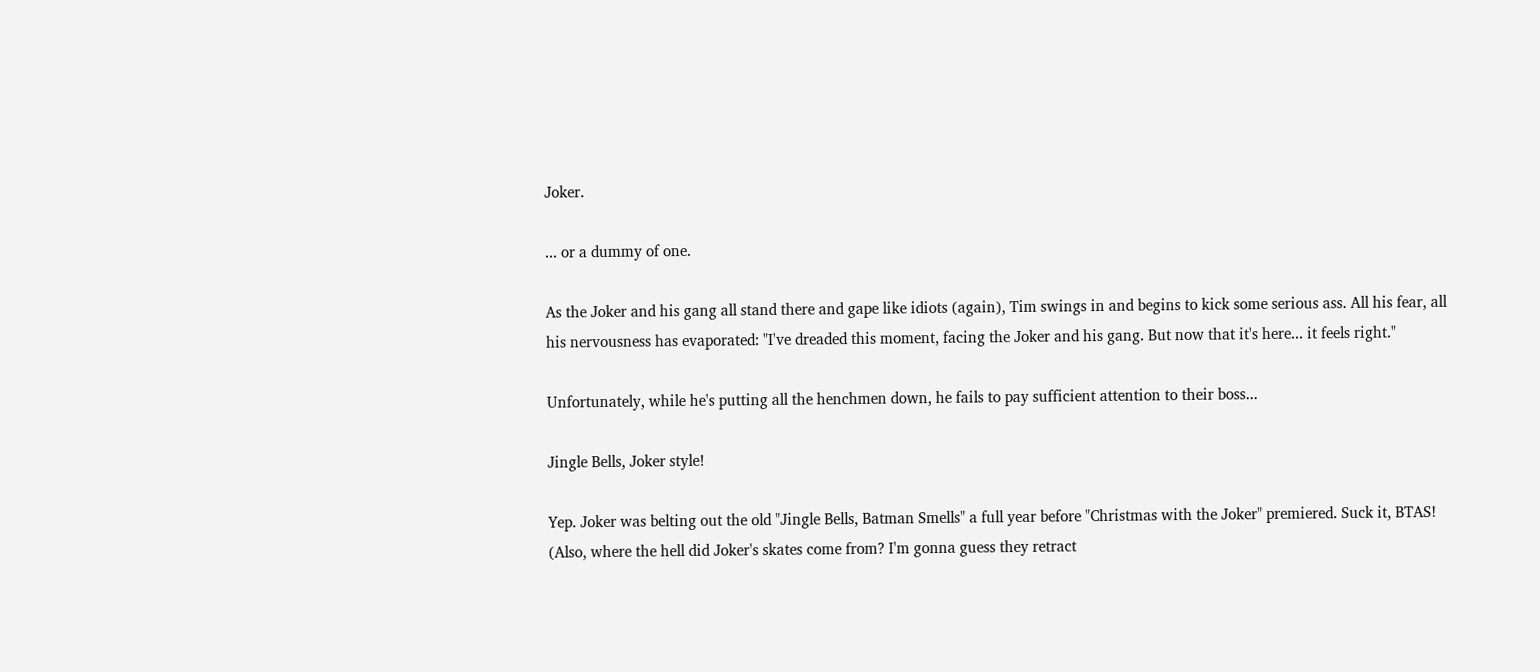Joker.

... or a dummy of one.

As the Joker and his gang all stand there and gape like idiots (again), Tim swings in and begins to kick some serious ass. All his fear, all his nervousness has evaporated: "I've dreaded this moment, facing the Joker and his gang. But now that it's here... it feels right."

Unfortunately, while he's putting all the henchmen down, he fails to pay sufficient attention to their boss...

Jingle Bells, Joker style!

Yep. Joker was belting out the old "Jingle Bells, Batman Smells" a full year before "Christmas with the Joker" premiered. Suck it, BTAS! (Also, where the hell did Joker's skates come from? I'm gonna guess they retract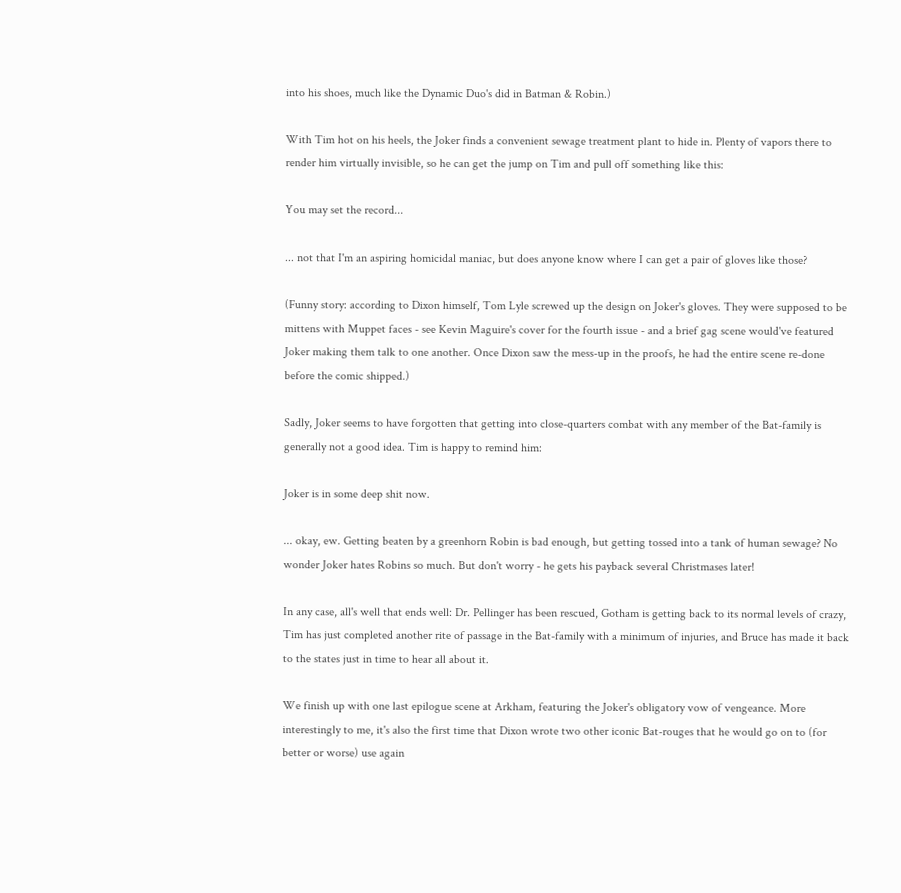into his shoes, much like the Dynamic Duo's did in Batman & Robin.)

With Tim hot on his heels, the Joker finds a convenient sewage treatment plant to hide in. Plenty of vapors there to render him virtually invisible, so he can get the jump on Tim and pull off something like this:

You may set the record...

... not that I'm an aspiring homicidal maniac, but does anyone know where I can get a pair of gloves like those?

(Funny story: according to Dixon himself, Tom Lyle screwed up the design on Joker's gloves. They were supposed to be mittens with Muppet faces - see Kevin Maguire's cover for the fourth issue - and a brief gag scene would've featured Joker making them talk to one another. Once Dixon saw the mess-up in the proofs, he had the entire scene re-done before the comic shipped.)

Sadly, Joker seems to have forgotten that getting into close-quarters combat with any member of the Bat-family is generally not a good idea. Tim is happy to remind him:

Joker is in some deep shit now.

... okay, ew. Getting beaten by a greenhorn Robin is bad enough, but getting tossed into a tank of human sewage? No wonder Joker hates Robins so much. But don't worry - he gets his payback several Christmases later!

In any case, all's well that ends well: Dr. Pellinger has been rescued, Gotham is getting back to its normal levels of crazy, Tim has just completed another rite of passage in the Bat-family with a minimum of injuries, and Bruce has made it back to the states just in time to hear all about it.

We finish up with one last epilogue scene at Arkham, featuring the Joker's obligatory vow of vengeance. More interestingly to me, it's also the first time that Dixon wrote two other iconic Bat-rouges that he would go on to (for better or worse) use again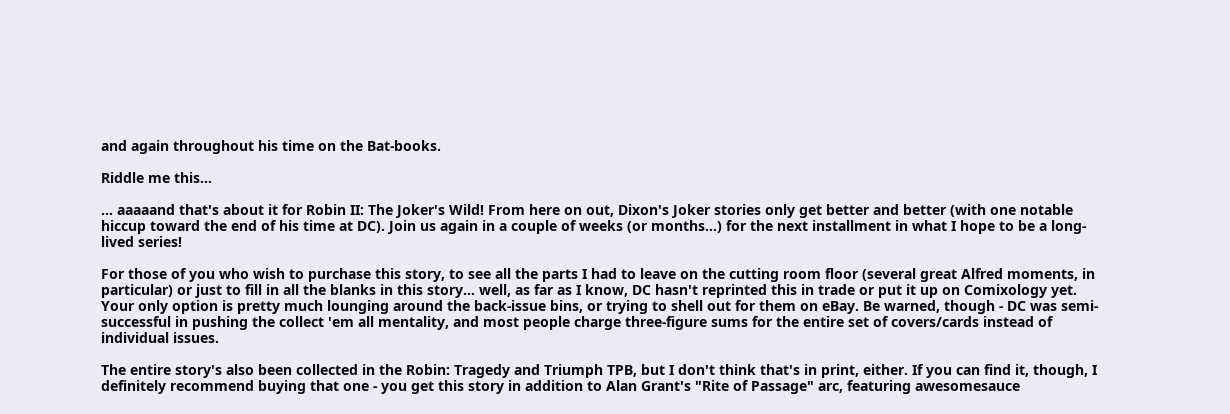and again throughout his time on the Bat-books.

Riddle me this...

... aaaaand that's about it for Robin II: The Joker's Wild! From here on out, Dixon's Joker stories only get better and better (with one notable hiccup toward the end of his time at DC). Join us again in a couple of weeks (or months...) for the next installment in what I hope to be a long-lived series!

For those of you who wish to purchase this story, to see all the parts I had to leave on the cutting room floor (several great Alfred moments, in particular) or just to fill in all the blanks in this story... well, as far as I know, DC hasn't reprinted this in trade or put it up on Comixology yet. Your only option is pretty much lounging around the back-issue bins, or trying to shell out for them on eBay. Be warned, though - DC was semi-successful in pushing the collect 'em all mentality, and most people charge three-figure sums for the entire set of covers/cards instead of individual issues.

The entire story's also been collected in the Robin: Tragedy and Triumph TPB, but I don't think that's in print, either. If you can find it, though, I definitely recommend buying that one - you get this story in addition to Alan Grant's "Rite of Passage" arc, featuring awesomesauce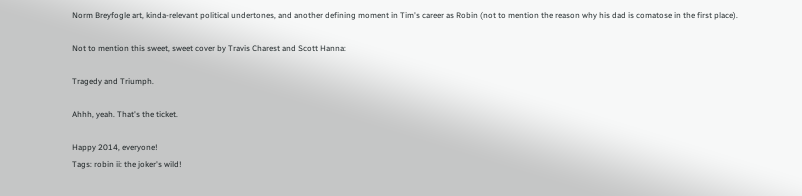Norm Breyfogle art, kinda-relevant political undertones, and another defining moment in Tim's career as Robin (not to mention the reason why his dad is comatose in the first place).

Not to mention this sweet, sweet cover by Travis Charest and Scott Hanna:

Tragedy and Triumph.

Ahhh, yeah. That's the ticket.

Happy 2014, everyone!
Tags: robin ii: the joker's wild!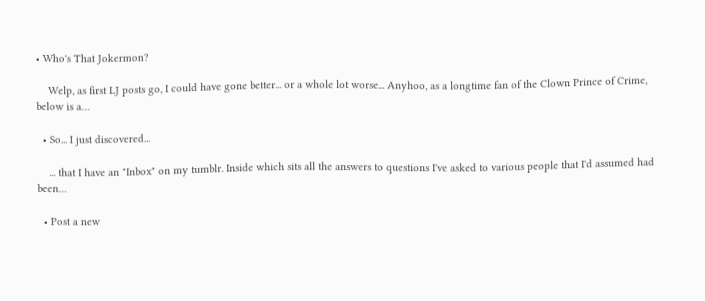• Who's That Jokermon?

    Welp, as first LJ posts go, I could have gone better... or a whole lot worse... Anyhoo, as a longtime fan of the Clown Prince of Crime, below is a…

  • So... I just discovered...

    ... that I have an "Inbox" on my tumblr. Inside which sits all the answers to questions I've asked to various people that I'd assumed had been…

  • Post a new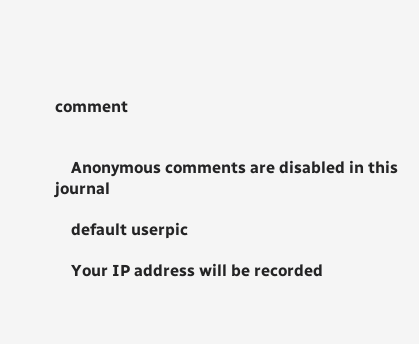comment


    Anonymous comments are disabled in this journal

    default userpic

    Your IP address will be recorded